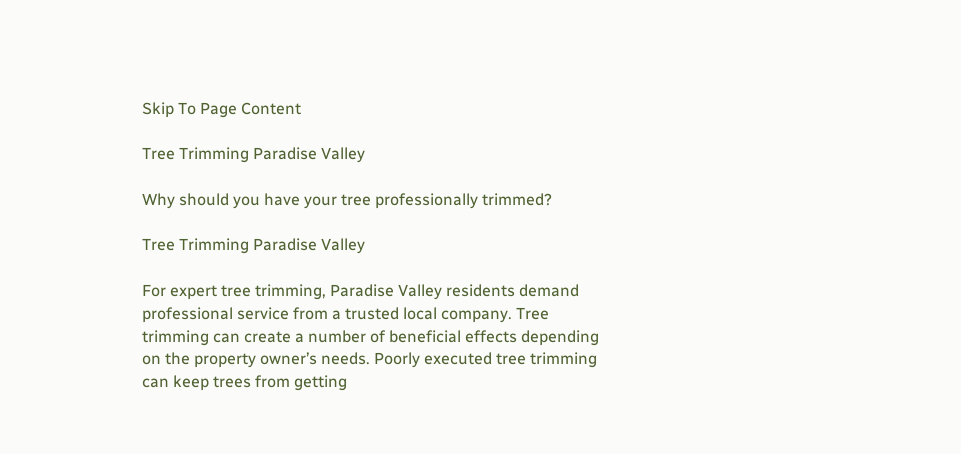Skip To Page Content

Tree Trimming Paradise Valley

Why should you have your tree professionally trimmed?

Tree Trimming Paradise Valley

For expert tree trimming, Paradise Valley residents demand professional service from a trusted local company. Tree trimming can create a number of beneficial effects depending on the property owner’s needs. Poorly executed tree trimming can keep trees from getting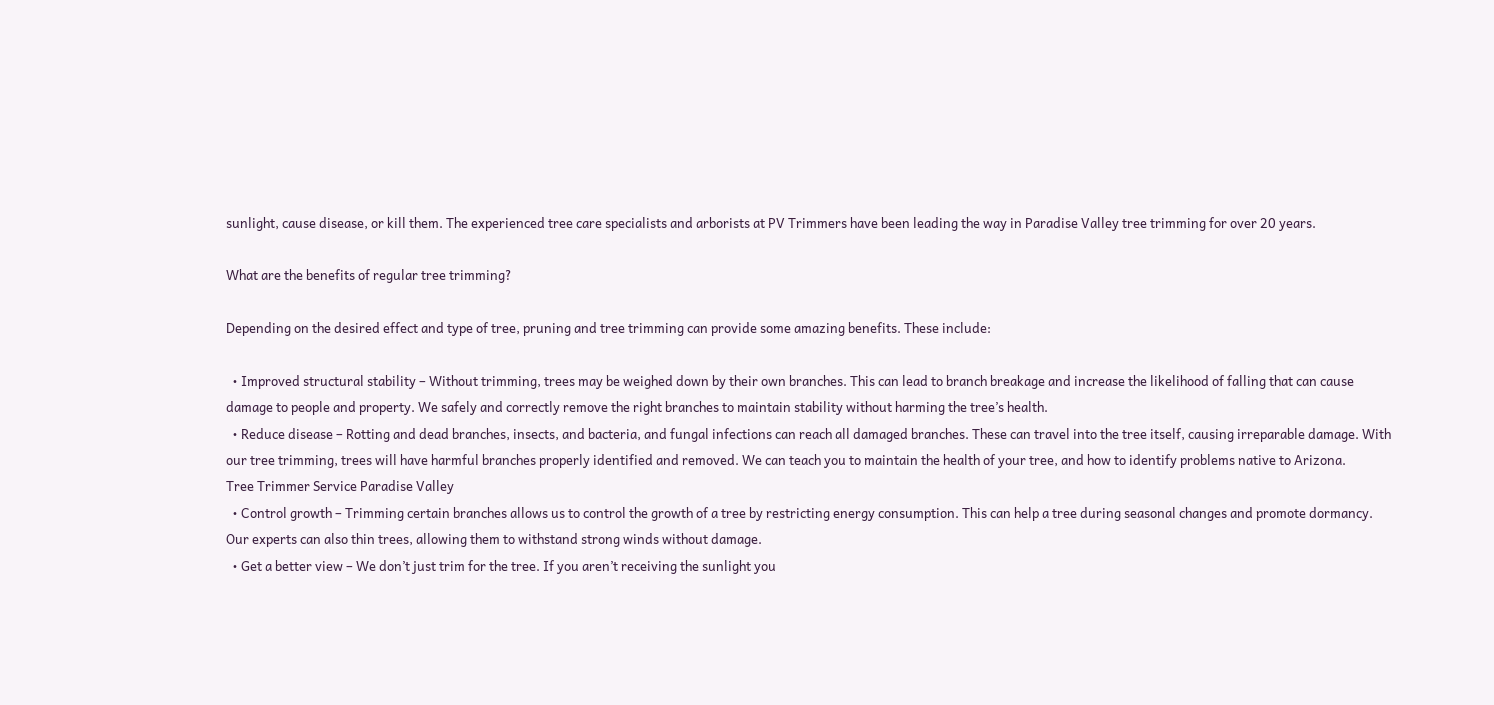sunlight, cause disease, or kill them. The experienced tree care specialists and arborists at PV Trimmers have been leading the way in Paradise Valley tree trimming for over 20 years.

What are the benefits of regular tree trimming?

Depending on the desired effect and type of tree, pruning and tree trimming can provide some amazing benefits. These include:

  • Improved structural stability – Without trimming, trees may be weighed down by their own branches. This can lead to branch breakage and increase the likelihood of falling that can cause damage to people and property. We safely and correctly remove the right branches to maintain stability without harming the tree’s health.
  • Reduce disease – Rotting and dead branches, insects, and bacteria, and fungal infections can reach all damaged branches. These can travel into the tree itself, causing irreparable damage. With our tree trimming, trees will have harmful branches properly identified and removed. We can teach you to maintain the health of your tree, and how to identify problems native to Arizona.
Tree Trimmer Service Paradise Valley
  • Control growth – Trimming certain branches allows us to control the growth of a tree by restricting energy consumption. This can help a tree during seasonal changes and promote dormancy. Our experts can also thin trees, allowing them to withstand strong winds without damage.
  • Get a better view – We don’t just trim for the tree. If you aren’t receiving the sunlight you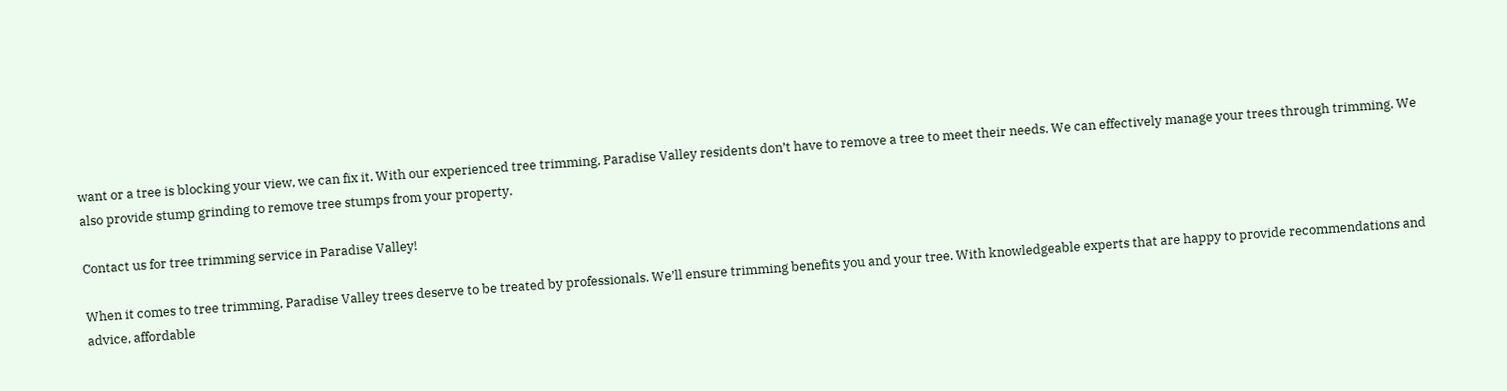want or a tree is blocking your view, we can fix it. With our experienced tree trimming, Paradise Valley residents don’t have to remove a tree to meet their needs. We can effectively manage your trees through trimming. We also provide stump grinding to remove tree stumps from your property.

Contact us for tree trimming service in Paradise Valley!

When it comes to tree trimming, Paradise Valley trees deserve to be treated by professionals. We’ll ensure trimming benefits you and your tree. With knowledgeable experts that are happy to provide recommendations and advice, affordable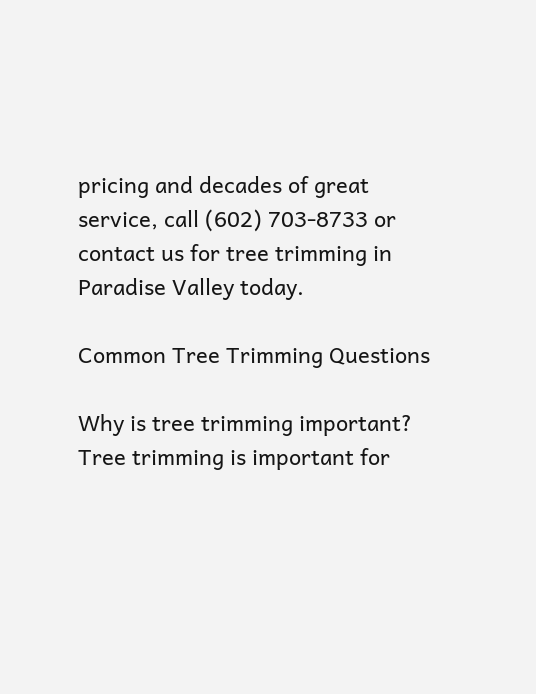pricing and decades of great service, call (602) 703-8733 or contact us for tree trimming in Paradise Valley today.

Common Tree Trimming Questions

Why is tree trimming important?
Tree trimming is important for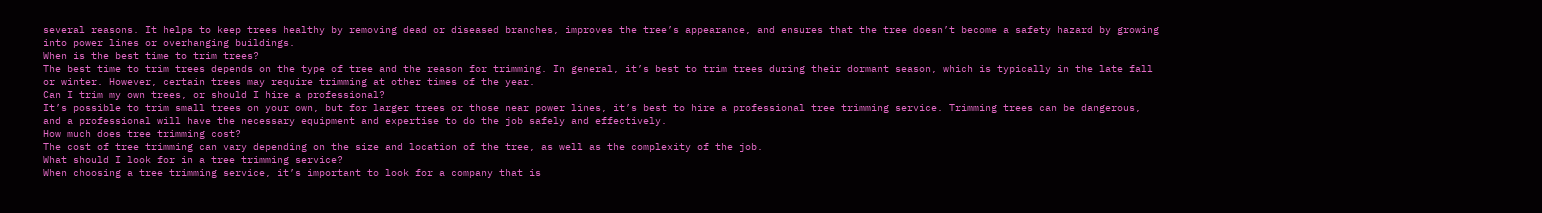several reasons. It helps to keep trees healthy by removing dead or diseased branches, improves the tree’s appearance, and ensures that the tree doesn’t become a safety hazard by growing into power lines or overhanging buildings.
When is the best time to trim trees?
The best time to trim trees depends on the type of tree and the reason for trimming. In general, it’s best to trim trees during their dormant season, which is typically in the late fall or winter. However, certain trees may require trimming at other times of the year.
Can I trim my own trees, or should I hire a professional?
It’s possible to trim small trees on your own, but for larger trees or those near power lines, it’s best to hire a professional tree trimming service. Trimming trees can be dangerous, and a professional will have the necessary equipment and expertise to do the job safely and effectively.
How much does tree trimming cost?
The cost of tree trimming can vary depending on the size and location of the tree, as well as the complexity of the job.
What should I look for in a tree trimming service?
When choosing a tree trimming service, it’s important to look for a company that is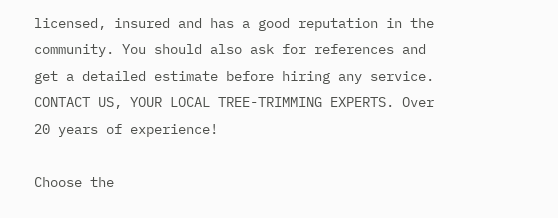licensed, insured and has a good reputation in the community. You should also ask for references and get a detailed estimate before hiring any service. CONTACT US, YOUR LOCAL TREE-TRIMMING EXPERTS. Over 20 years of experience!

Choose the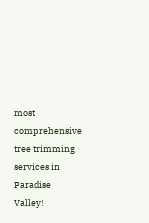most comprehensive tree trimming services in Paradise Valley!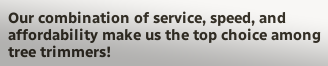Our combination of service, speed, and affordability make us the top choice among tree trimmers!